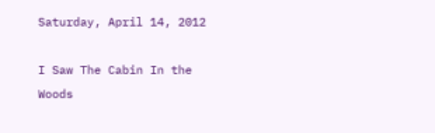Saturday, April 14, 2012

I Saw The Cabin In the Woods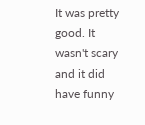It was pretty good. It wasn't scary and it did have funny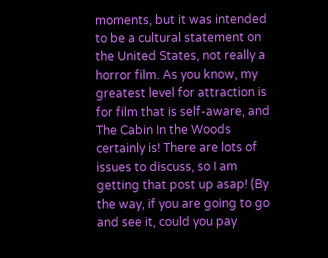moments, but it was intended to be a cultural statement on the United States, not really a horror film. As you know, my greatest level for attraction is for film that is self-aware, and The Cabin In the Woods certainly is! There are lots of issues to discuss, so I am getting that post up asap! (By the way, if you are going to go and see it, could you pay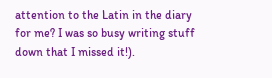attention to the Latin in the diary for me? I was so busy writing stuff down that I missed it!).